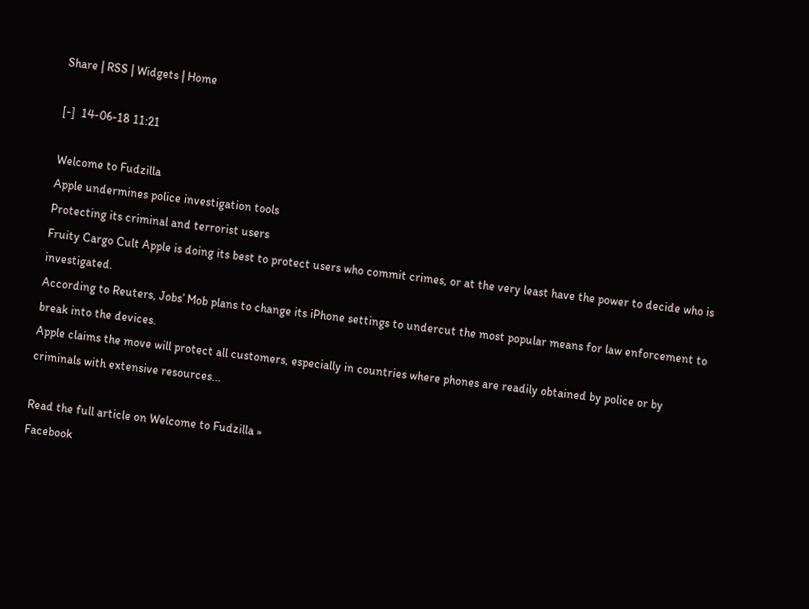Share | RSS | Widgets | Home

[-]  14-06-18 11:21

Welcome to Fudzilla
Apple undermines police investigation tools
Protecting its criminal and terrorist users
Fruity Cargo Cult Apple is doing its best to protect users who commit crimes, or at the very least have the power to decide who is investigated.
According to Reuters, Jobs’ Mob plans to change its iPhone settings to undercut the most popular means for law enforcement to break into the devices.
Apple claims the move will protect all customers, especially in countries where phones are readily obtained by police or by criminals with extensive resources...

Read the full article on Welcome to Fudzilla »
Facebook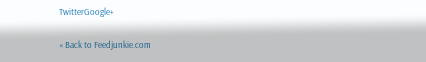TwitterGoogle+

« Back to Feedjunkie.com